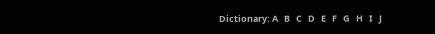Dictionary: A   B   C   D   E   F   G   H   I   J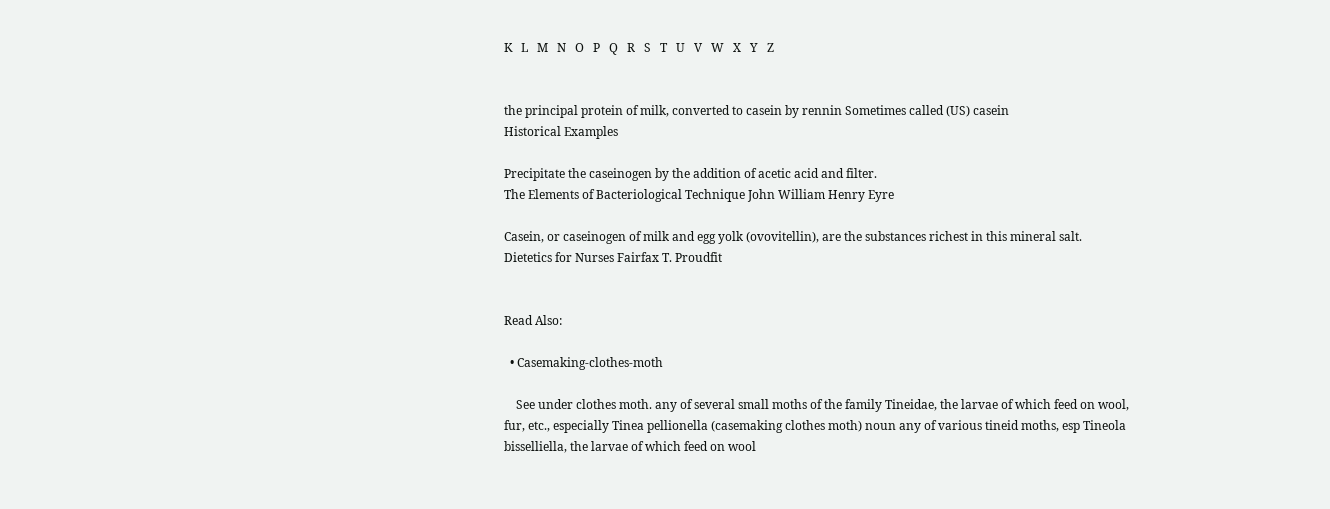K   L   M   N   O   P   Q   R   S   T   U   V   W   X   Y   Z


the principal protein of milk, converted to casein by rennin Sometimes called (US) casein
Historical Examples

Precipitate the caseinogen by the addition of acetic acid and filter.
The Elements of Bacteriological Technique John William Henry Eyre

Casein, or caseinogen of milk and egg yolk (ovovitellin), are the substances richest in this mineral salt.
Dietetics for Nurses Fairfax T. Proudfit


Read Also:

  • Casemaking-clothes-moth

    See under clothes moth. any of several small moths of the family Tineidae, the larvae of which feed on wool, fur, etc., especially Tinea pellionella (casemaking clothes moth) noun any of various tineid moths, esp Tineola bisselliella, the larvae of which feed on wool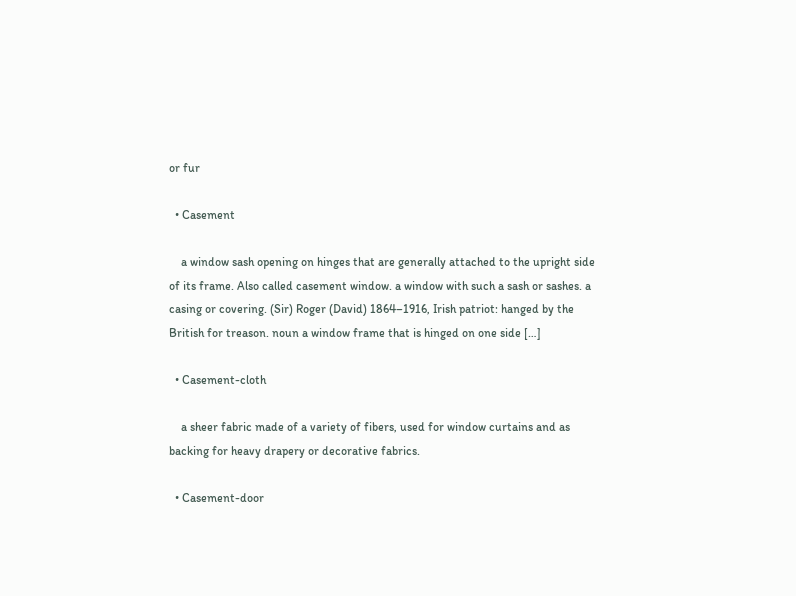or fur

  • Casement

    a window sash opening on hinges that are generally attached to the upright side of its frame. Also called casement window. a window with such a sash or sashes. a casing or covering. (Sir) Roger (David) 1864–1916, Irish patriot: hanged by the British for treason. noun a window frame that is hinged on one side […]

  • Casement-cloth

    a sheer fabric made of a variety of fibers, used for window curtains and as backing for heavy drapery or decorative fabrics.

  • Casement-door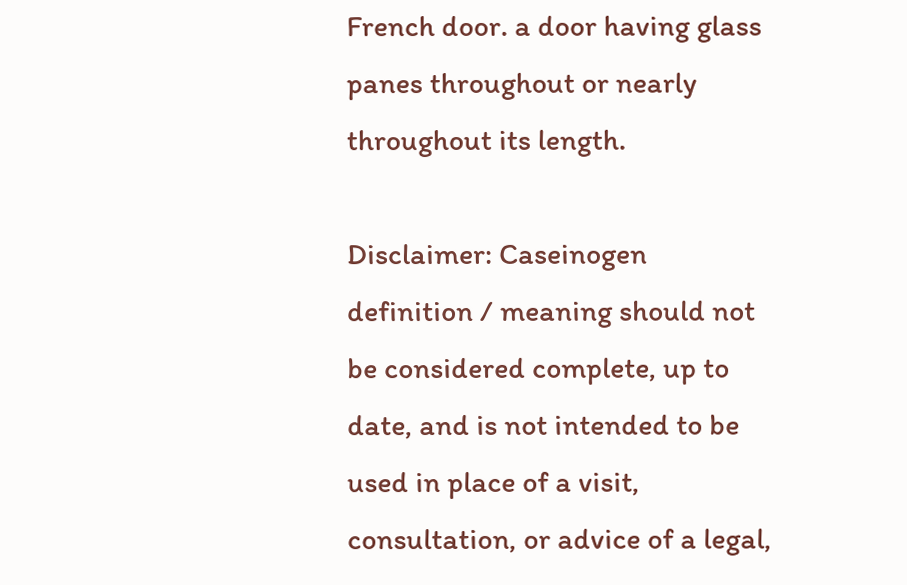French door. a door having glass panes throughout or nearly throughout its length.

Disclaimer: Caseinogen definition / meaning should not be considered complete, up to date, and is not intended to be used in place of a visit, consultation, or advice of a legal,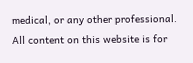medical, or any other professional. All content on this website is for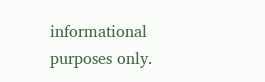informational purposes only.